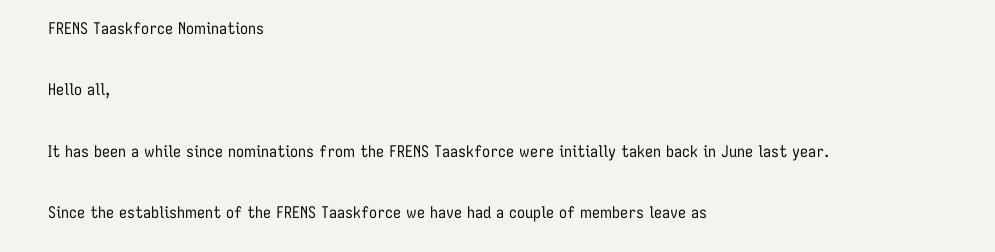FRENS Taaskforce Nominations

Hello all,

It has been a while since nominations from the FRENS Taaskforce were initially taken back in June last year.

Since the establishment of the FRENS Taaskforce we have had a couple of members leave as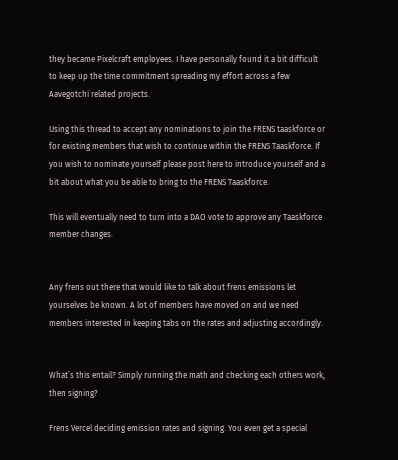they became Pixelcraft employees. I have personally found it a bit difficult to keep up the time commitment spreading my effort across a few Aavegotchi related projects.

Using this thread to accept any nominations to join the FRENS taaskforce or for existing members that wish to continue within the FRENS Taaskforce. If you wish to nominate yourself please post here to introduce yourself and a bit about what you be able to bring to the FRENS Taaskforce.

This will eventually need to turn into a DAO vote to approve any Taaskforce member changes.


Any frens out there that would like to talk about frens emissions let yourselves be known. A lot of members have moved on and we need members interested in keeping tabs on the rates and adjusting accordingly.


What’s this entail? Simply running the math and checking each others work, then signing?

Frens Vercel deciding emission rates and signing. You even get a special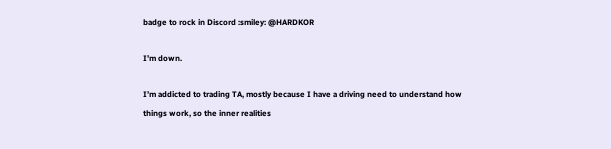badge to rock in Discord :smiley: @HARDKOR

I’m down.

I’m addicted to trading TA, mostly because I have a driving need to understand how things work, so the inner realities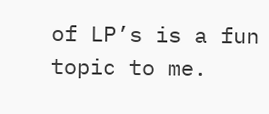of LP’s is a fun topic to me.